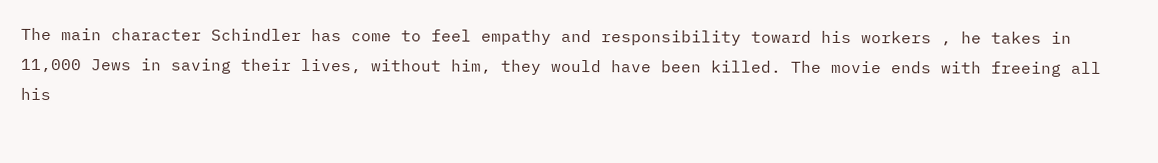The main character Schindler has come to feel empathy and responsibility toward his workers , he takes in 11,000 Jews in saving their lives, without him, they would have been killed. The movie ends with freeing all his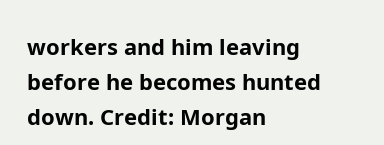workers and him leaving before he becomes hunted down. Credit: Morgan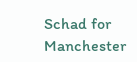Schad for Manchester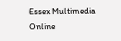Essex Multimedia Online